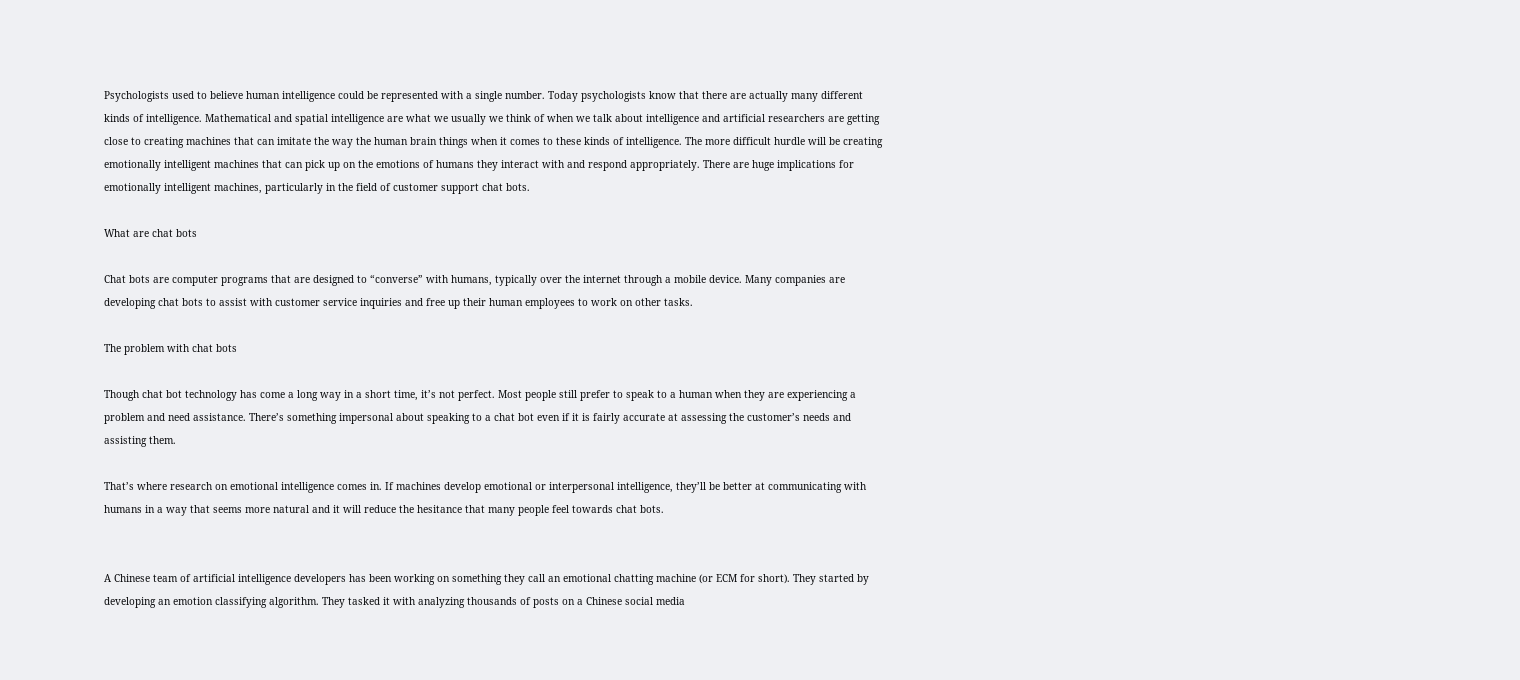Psychologists used to believe human intelligence could be represented with a single number. Today psychologists know that there are actually many different kinds of intelligence. Mathematical and spatial intelligence are what we usually we think of when we talk about intelligence and artificial researchers are getting close to creating machines that can imitate the way the human brain things when it comes to these kinds of intelligence. The more difficult hurdle will be creating emotionally intelligent machines that can pick up on the emotions of humans they interact with and respond appropriately. There are huge implications for emotionally intelligent machines, particularly in the field of customer support chat bots.

What are chat bots

Chat bots are computer programs that are designed to “converse” with humans, typically over the internet through a mobile device. Many companies are developing chat bots to assist with customer service inquiries and free up their human employees to work on other tasks.

The problem with chat bots

Though chat bot technology has come a long way in a short time, it’s not perfect. Most people still prefer to speak to a human when they are experiencing a problem and need assistance. There’s something impersonal about speaking to a chat bot even if it is fairly accurate at assessing the customer’s needs and assisting them.

That’s where research on emotional intelligence comes in. If machines develop emotional or interpersonal intelligence, they’ll be better at communicating with humans in a way that seems more natural and it will reduce the hesitance that many people feel towards chat bots.


A Chinese team of artificial intelligence developers has been working on something they call an emotional chatting machine (or ECM for short). They started by developing an emotion classifying algorithm. They tasked it with analyzing thousands of posts on a Chinese social media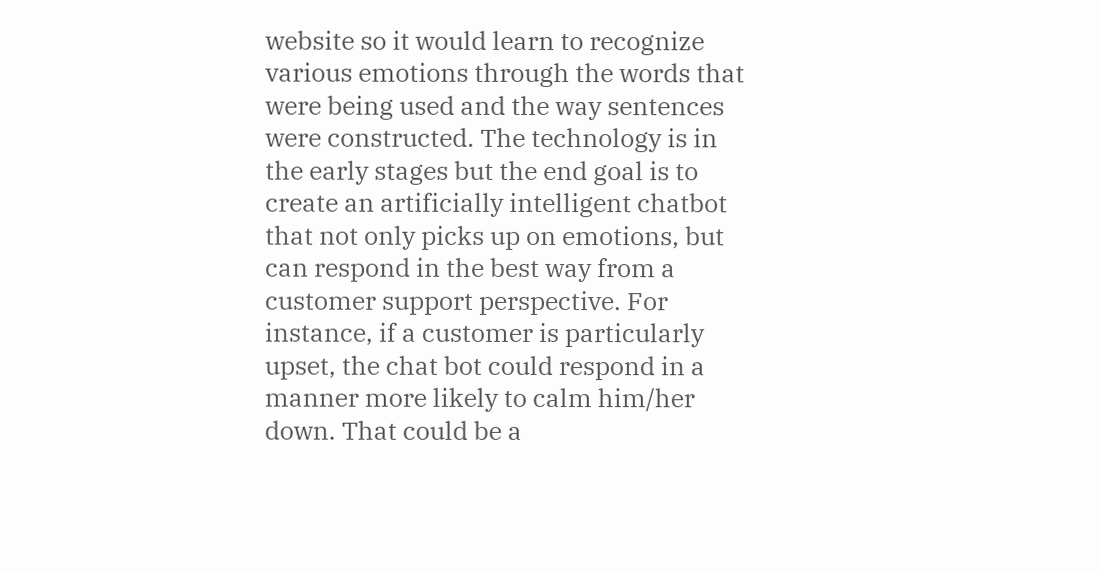website so it would learn to recognize various emotions through the words that were being used and the way sentences were constructed. The technology is in the early stages but the end goal is to create an artificially intelligent chatbot that not only picks up on emotions, but can respond in the best way from a customer support perspective. For instance, if a customer is particularly upset, the chat bot could respond in a manner more likely to calm him/her down. That could be a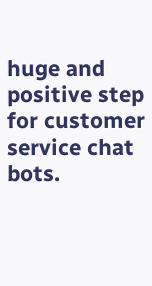huge and positive step for customer service chat bots.